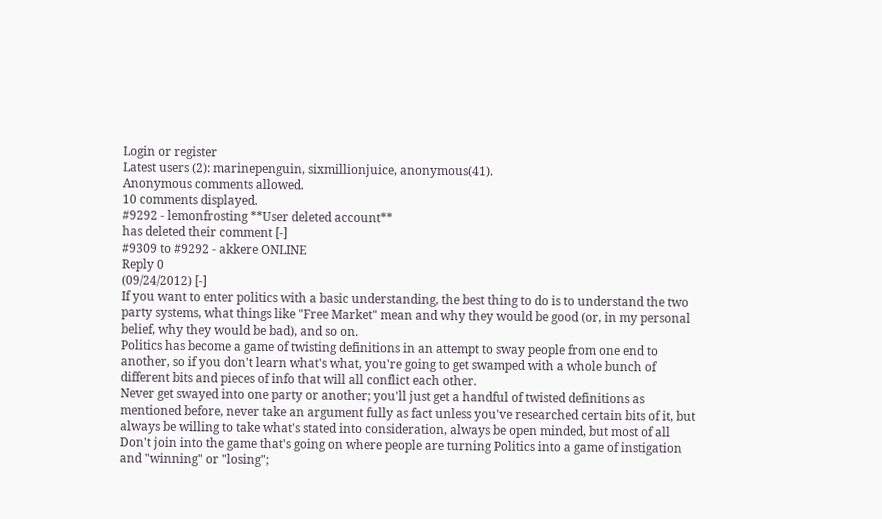Login or register
Latest users (2): marinepenguin, sixmillionjuice, anonymous(41).
Anonymous comments allowed.
10 comments displayed.
#9292 - lemonfrosting **User deleted account**
has deleted their comment [-]
#9309 to #9292 - akkere ONLINE
Reply 0
(09/24/2012) [-]
If you want to enter politics with a basic understanding, the best thing to do is to understand the two party systems, what things like "Free Market" mean and why they would be good (or, in my personal belief, why they would be bad), and so on.
Politics has become a game of twisting definitions in an attempt to sway people from one end to another, so if you don't learn what's what, you're going to get swamped with a whole bunch of different bits and pieces of info that will all conflict each other.
Never get swayed into one party or another; you'll just get a handful of twisted definitions as mentioned before, never take an argument fully as fact unless you've researched certain bits of it, but always be willing to take what's stated into consideration, always be open minded, but most of all
Don't join into the game that's going on where people are turning Politics into a game of instigation and "winning" or "losing";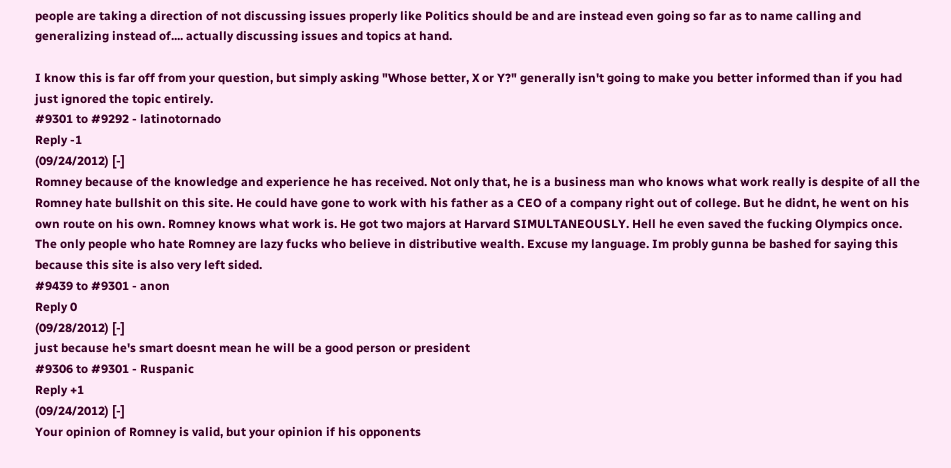people are taking a direction of not discussing issues properly like Politics should be and are instead even going so far as to name calling and generalizing instead of.... actually discussing issues and topics at hand.

I know this is far off from your question, but simply asking "Whose better, X or Y?" generally isn't going to make you better informed than if you had just ignored the topic entirely.
#9301 to #9292 - latinotornado
Reply -1
(09/24/2012) [-]
Romney because of the knowledge and experience he has received. Not only that, he is a business man who knows what work really is despite of all the Romney hate bullshit on this site. He could have gone to work with his father as a CEO of a company right out of college. But he didnt, he went on his own route on his own. Romney knows what work is. He got two majors at Harvard SIMULTANEOUSLY. Hell he even saved the fucking Olympics once. The only people who hate Romney are lazy fucks who believe in distributive wealth. Excuse my language. Im probly gunna be bashed for saying this because this site is also very left sided.
#9439 to #9301 - anon
Reply 0
(09/28/2012) [-]
just because he's smart doesnt mean he will be a good person or president
#9306 to #9301 - Ruspanic
Reply +1
(09/24/2012) [-]
Your opinion of Romney is valid, but your opinion if his opponents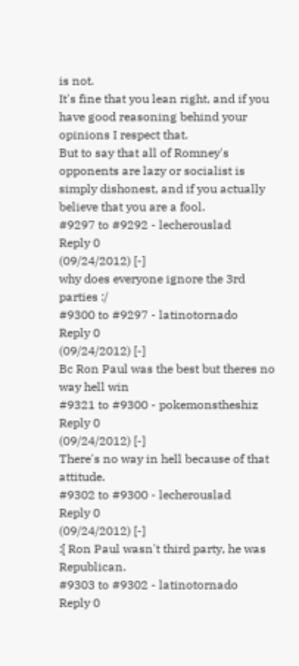is not.
It's fine that you lean right, and if you have good reasoning behind your opinions I respect that.
But to say that all of Romney's opponents are lazy or socialist is simply dishonest, and if you actually believe that you are a fool.
#9297 to #9292 - lecherouslad
Reply 0
(09/24/2012) [-]
why does everyone ignore the 3rd parties :/
#9300 to #9297 - latinotornado
Reply 0
(09/24/2012) [-]
Bc Ron Paul was the best but theres no way hell win
#9321 to #9300 - pokemonstheshiz
Reply 0
(09/24/2012) [-]
There's no way in hell because of that attitude.
#9302 to #9300 - lecherouslad
Reply 0
(09/24/2012) [-]
:[ Ron Paul wasn't third party, he was Republican.
#9303 to #9302 - latinotornado
Reply 0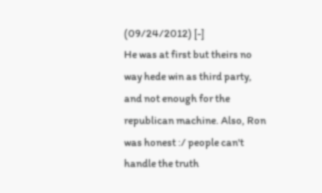(09/24/2012) [-]
He was at first but theirs no way hede win as third party, and not enough for the republican machine. Also, Ron was honest :/ people can't handle the truth